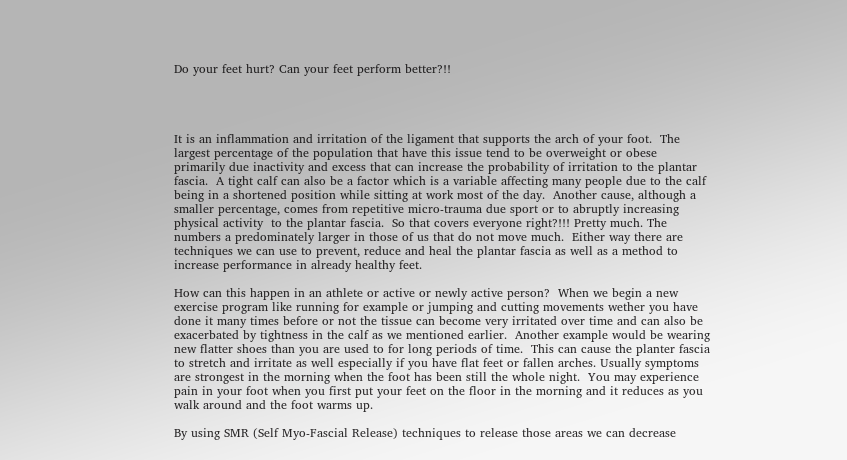Do your feet hurt? Can your feet perform better?!!




It is an inflammation and irritation of the ligament that supports the arch of your foot.  The largest percentage of the population that have this issue tend to be overweight or obese primarily due inactivity and excess that can increase the probability of irritation to the plantar fascia.  A tight calf can also be a factor which is a variable affecting many people due to the calf being in a shortened position while sitting at work most of the day.  Another cause, although a smaller percentage, comes from repetitive micro-trauma due sport or to abruptly increasing physical activity  to the plantar fascia.  So that covers everyone right?!!! Pretty much. The numbers a predominately larger in those of us that do not move much.  Either way there are techniques we can use to prevent, reduce and heal the plantar fascia as well as a method to increase performance in already healthy feet.

How can this happen in an athlete or active or newly active person?  When we begin a new exercise program like running for example or jumping and cutting movements wether you have done it many times before or not the tissue can become very irritated over time and can also be exacerbated by tightness in the calf as we mentioned earlier.  Another example would be wearing new flatter shoes than you are used to for long periods of time.  This can cause the planter fascia to stretch and irritate as well especially if you have flat feet or fallen arches. Usually symptoms are strongest in the morning when the foot has been still the whole night.  You may experience pain in your foot when you first put your feet on the floor in the morning and it reduces as you walk around and the foot warms up.

By using SMR (Self Myo-Fascial Release) techniques to release those areas we can decrease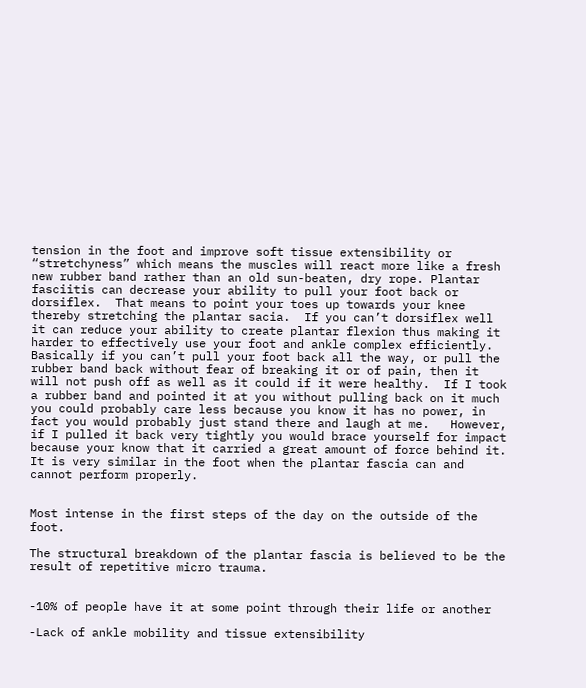tension in the foot and improve soft tissue extensibility or “stretchyness” which means the muscles will react more like a fresh new rubber band rather than an old sun-beaten, dry rope. Plantar fasciitis can decrease your ability to pull your foot back or dorsiflex.  That means to point your toes up towards your knee thereby stretching the plantar sacia.  If you can’t dorsiflex well it can reduce your ability to create plantar flexion thus making it harder to effectively use your foot and ankle complex efficiently.   Basically if you can’t pull your foot back all the way, or pull the rubber band back without fear of breaking it or of pain, then it will not push off as well as it could if it were healthy.  If I took a rubber band and pointed it at you without pulling back on it much you could probably care less because you know it has no power, in fact you would probably just stand there and laugh at me.   However, if I pulled it back very tightly you would brace yourself for impact because your know that it carried a great amount of force behind it.  It is very similar in the foot when the plantar fascia can and cannot perform properly.


Most intense in the first steps of the day on the outside of the foot.

The structural breakdown of the plantar fascia is believed to be the result of repetitive micro trauma.


-10% of people have it at some point through their life or another

-Lack of ankle mobility and tissue extensibility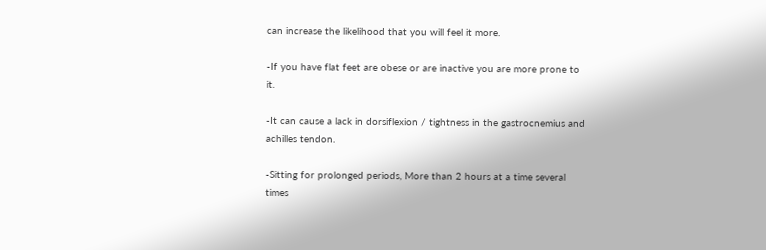can increase the likelihood that you will feel it more.

-If you have flat feet are obese or are inactive you are more prone to it.

-It can cause a lack in dorsiflexion / tightness in the gastrocnemius and achilles tendon.

-Sitting for prolonged periods, More than 2 hours at a time several times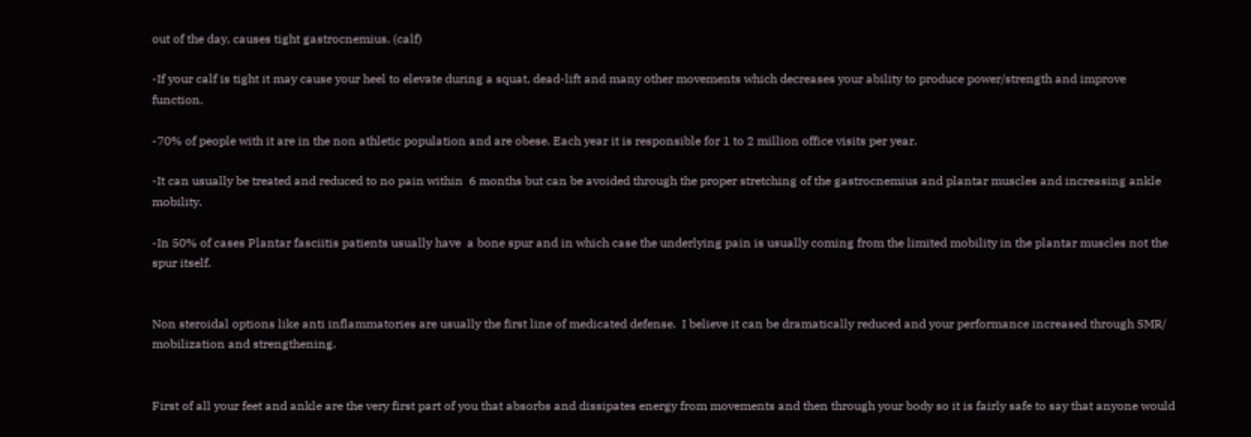out of the day, causes tight gastrocnemius. (calf)

-If your calf is tight it may cause your heel to elevate during a squat, dead-lift and many other movements which decreases your ability to produce power/strength and improve function.

-70% of people with it are in the non athletic population and are obese. Each year it is responsible for 1 to 2 million office visits per year.

-It can usually be treated and reduced to no pain within  6 months but can be avoided through the proper stretching of the gastrocnemius and plantar muscles and increasing ankle mobility.

-In 50% of cases Plantar fasciitis patients usually have  a bone spur and in which case the underlying pain is usually coming from the limited mobility in the plantar muscles not the spur itself.


Non steroidal options like anti inflammatories are usually the first line of medicated defense.  I believe it can be dramatically reduced and your performance increased through SMR/ mobilization and strengthening.


First of all your feet and ankle are the very first part of you that absorbs and dissipates energy from movements and then through your body so it is fairly safe to say that anyone would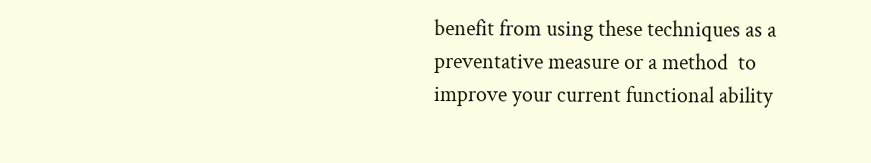benefit from using these techniques as a preventative measure or a method  to improve your current functional ability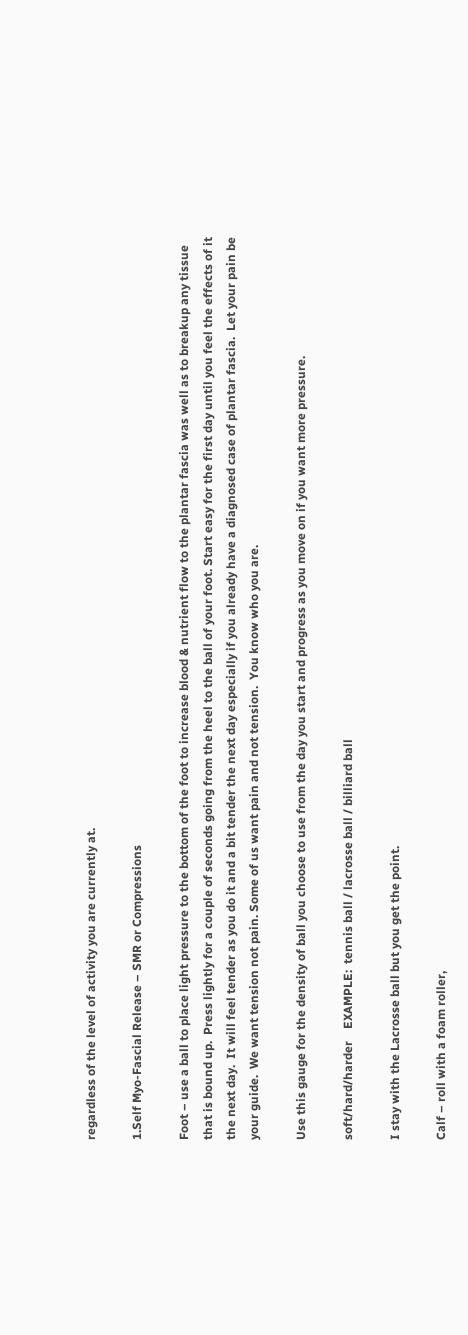regardless of the level of activity you are currently at.

1.Self Myo-Fascial Release – SMR or Compressions

Foot – use a ball to place light pressure to the bottom of the foot to increase blood & nutrient flow to the plantar fascia was well as to breakup any tissue that is bound up.  Press lightly for a couple of seconds going from the heel to the ball of your foot. Start easy for the first day until you feel the effects of it the next day.  It will feel tender as you do it and a bit tender the next day especially if you already have a diagnosed case of plantar fascia.  Let your pain be your guide.  We want tension not pain. Some of us want pain and not tension.  You know who you are.

Use this gauge for the density of ball you choose to use from the day you start and progress as you move on if you want more pressure.

soft/hard/harder    EXAMPLE:  tennis ball / lacrosse ball / billiard ball

I stay with the Lacrosse ball but you get the point.

Calf – roll with a foam roller,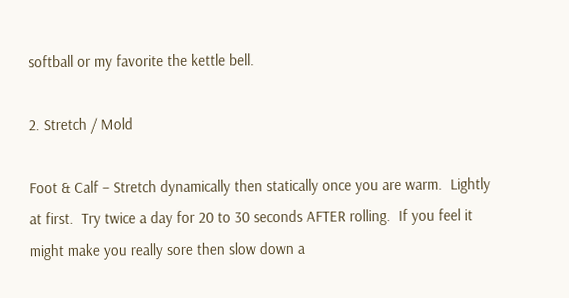softball or my favorite the kettle bell.

2. Stretch / Mold

Foot & Calf – Stretch dynamically then statically once you are warm.  Lightly at first.  Try twice a day for 20 to 30 seconds AFTER rolling.  If you feel it might make you really sore then slow down a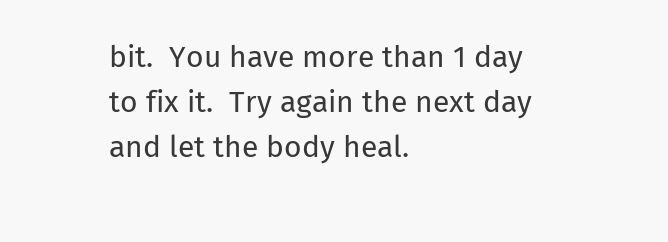bit.  You have more than 1 day to fix it.  Try again the next day and let the body heal.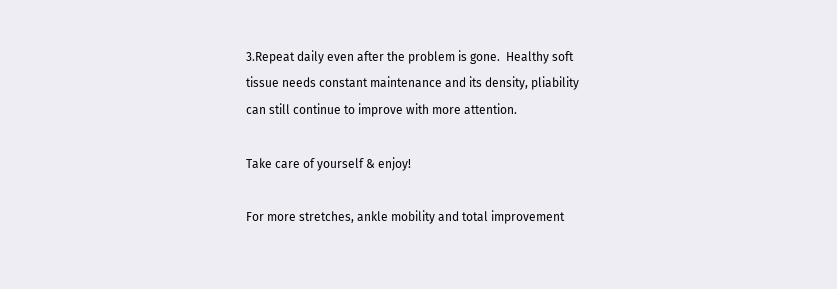3.Repeat daily even after the problem is gone.  Healthy soft tissue needs constant maintenance and its density, pliability can still continue to improve with more attention.

Take care of yourself & enjoy!

For more stretches, ankle mobility and total improvement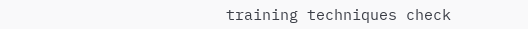training techniques check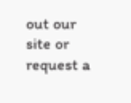out our site or request a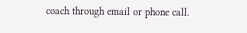coach through email or phone call.